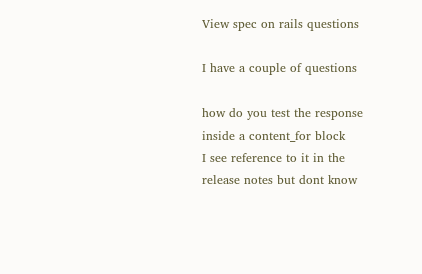View spec on rails questions

I have a couple of questions

how do you test the response inside a content_for block
I see reference to it in the release notes but dont know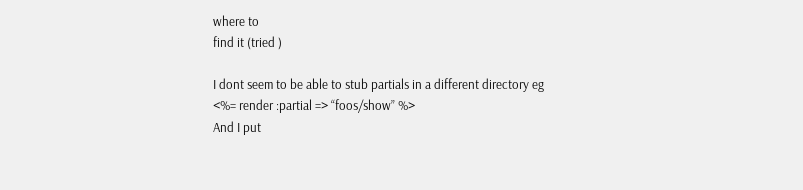where to
find it (tried )

I dont seem to be able to stub partials in a different directory eg
<%= render :partial => “foos/show” %>
And I put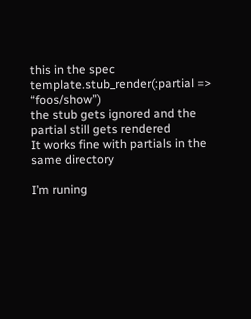this in the spec
template.stub_render(:partial => “foos/show”)
the stub gets ignored and the partial still gets rendered
It works fine with partials in the same directory

I’m runing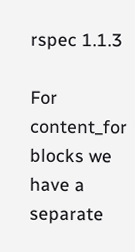rspec 1.1.3

For content_for blocks we have a separate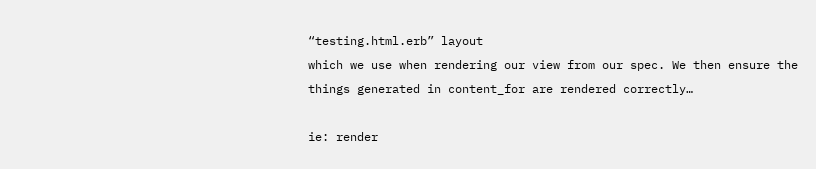“testing.html.erb” layout
which we use when rendering our view from our spec. We then ensure the
things generated in content_for are rendered correctly…

ie: render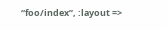“foo/index”, :layout =>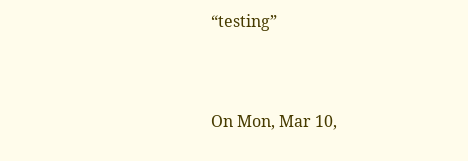“testing”


On Mon, Mar 10,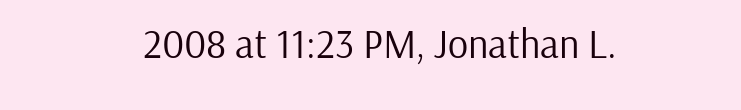2008 at 11:23 PM, Jonathan L.